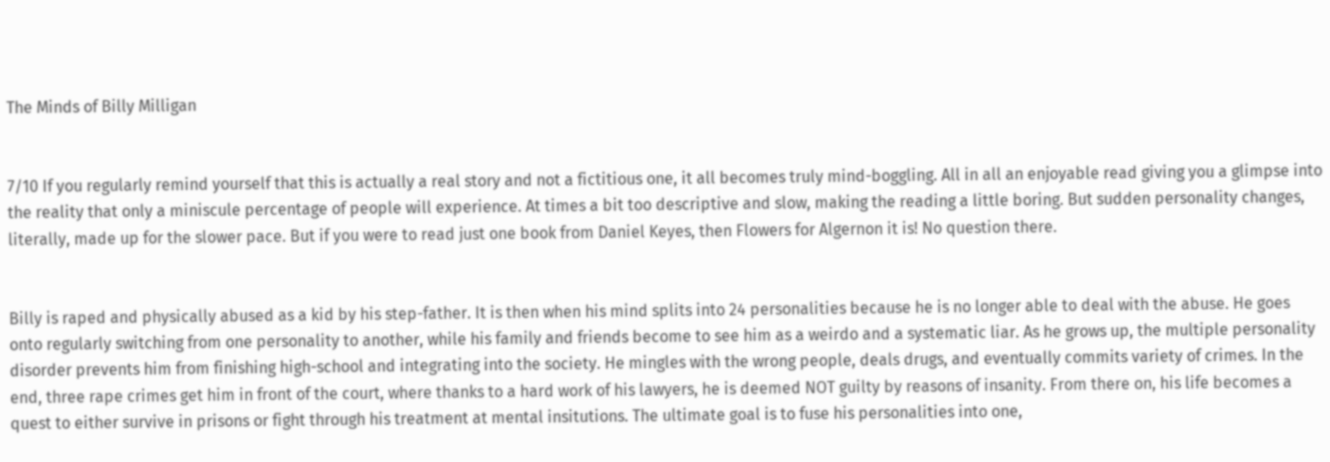The Minds of Billy Milligan


7/10 If you regularly remind yourself that this is actually a real story and not a fictitious one, it all becomes truly mind-boggling. All in all an enjoyable read giving you a glimpse into the reality that only a miniscule percentage of people will experience. At times a bit too descriptive and slow, making the reading a little boring. But sudden personality changes, literally, made up for the slower pace. But if you were to read just one book from Daniel Keyes, then Flowers for Algernon it is! No question there.


Billy is raped and physically abused as a kid by his step-father. It is then when his mind splits into 24 personalities because he is no longer able to deal with the abuse. He goes onto regularly switching from one personality to another, while his family and friends become to see him as a weirdo and a systematic liar. As he grows up, the multiple personality disorder prevents him from finishing high-school and integrating into the society. He mingles with the wrong people, deals drugs, and eventually commits variety of crimes. In the end, three rape crimes get him in front of the court, where thanks to a hard work of his lawyers, he is deemed NOT guilty by reasons of insanity. From there on, his life becomes a quest to either survive in prisons or fight through his treatment at mental insitutions. The ultimate goal is to fuse his personalities into one,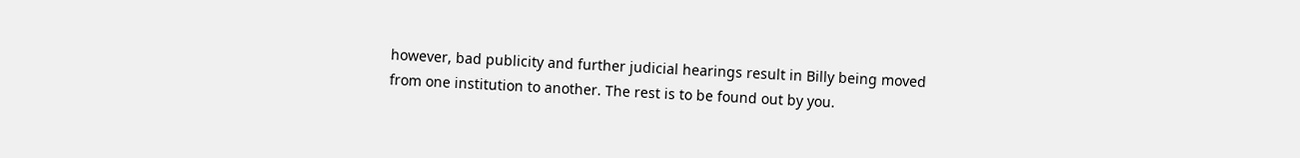however, bad publicity and further judicial hearings result in Billy being moved from one institution to another. The rest is to be found out by you.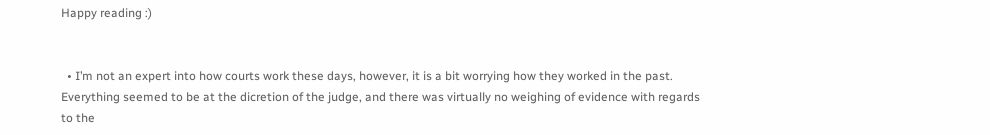Happy reading :)


  • I’m not an expert into how courts work these days, however, it is a bit worrying how they worked in the past. Everything seemed to be at the dicretion of the judge, and there was virtually no weighing of evidence with regards to the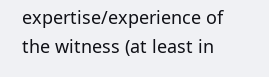expertise/experience of the witness (at least in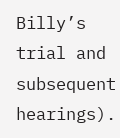Billy’s trial and subsequent hearings).